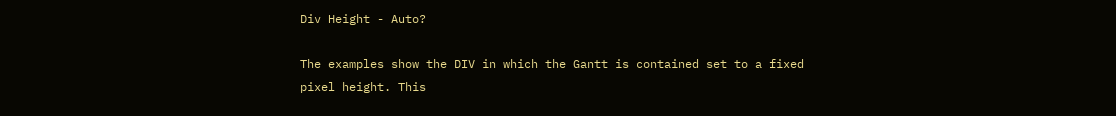Div Height - Auto?

The examples show the DIV in which the Gantt is contained set to a fixed pixel height. This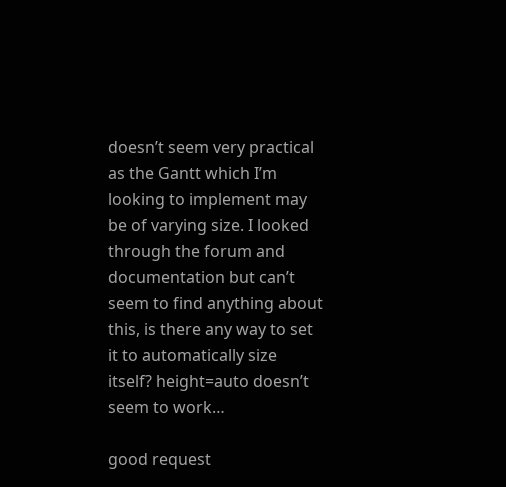doesn’t seem very practical as the Gantt which I’m looking to implement may be of varying size. I looked through the forum and documentation but can’t seem to find anything about this, is there any way to set it to automatically size itself? height=auto doesn’t seem to work…

good request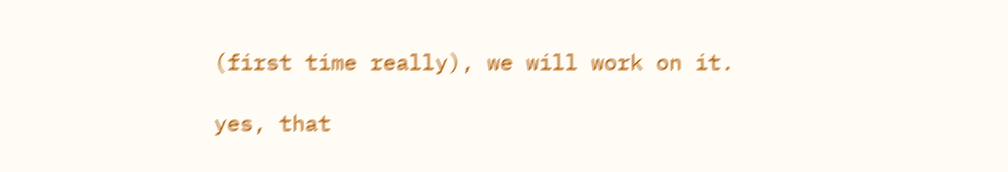(first time really), we will work on it.

yes, that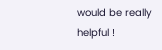would be really helpful !